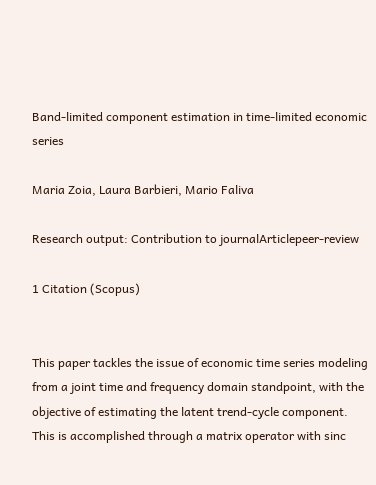Band-limited component estimation in time-limited economic series

Maria Zoia, Laura Barbieri, Mario Faliva

Research output: Contribution to journalArticlepeer-review

1 Citation (Scopus)


This paper tackles the issue of economic time series modeling from a joint time and frequency domain standpoint, with the objective of estimating the latent trend-cycle component. This is accomplished through a matrix operator with sinc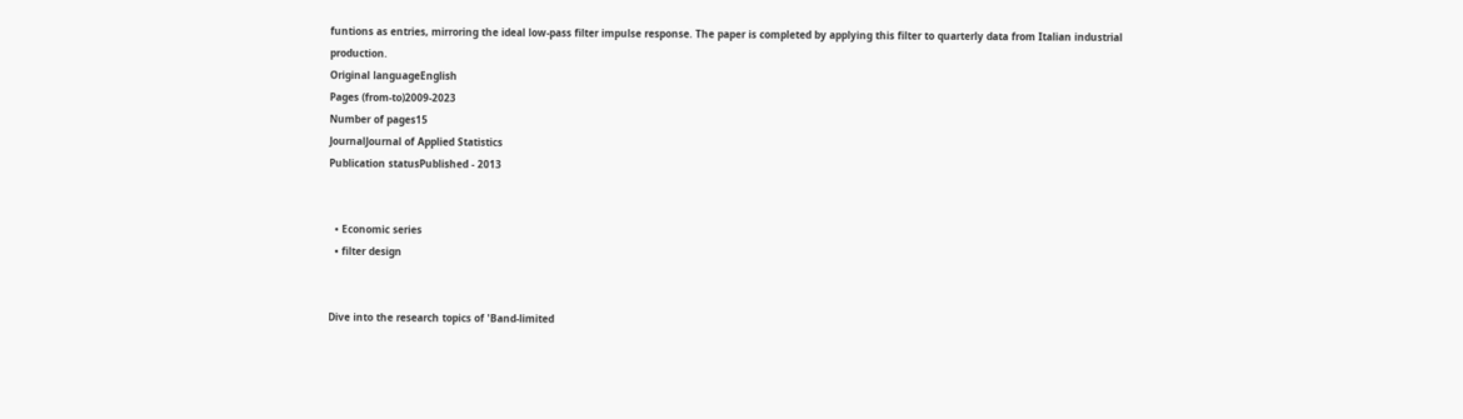funtions as entries, mirroring the ideal low-pass filter impulse response. The paper is completed by applying this filter to quarterly data from Italian industrial production.
Original languageEnglish
Pages (from-to)2009-2023
Number of pages15
JournalJournal of Applied Statistics
Publication statusPublished - 2013


  • Economic series
  • filter design


Dive into the research topics of 'Band-limited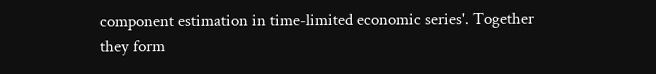component estimation in time-limited economic series'. Together they form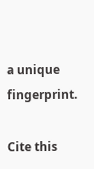a unique fingerprint.

Cite this